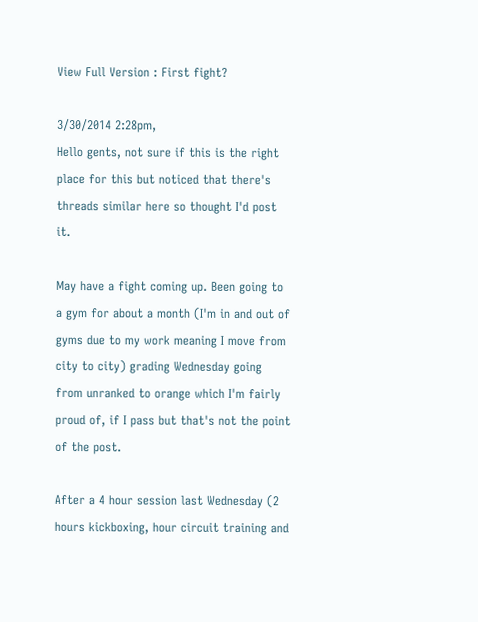View Full Version : First fight?

3/30/2014 2:28pm,
Hello gents, not sure if this is the right place for this but noticed that there's threads similar here so thought I'd post it.

May have a fight coming up. Been going to a gym for about a month (I'm in and out of gyms due to my work meaning I move from city to city) grading Wednesday going from unranked to orange which I'm fairly proud of, if I pass but that's not the point of the post.

After a 4 hour session last Wednesday (2 hours kickboxing, hour circuit training and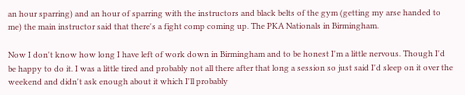an hour sparring) and an hour of sparring with the instructors and black belts of the gym (getting my arse handed to me) the main instructor said that there's a fight comp coming up. The PKA Nationals in Birmingham.

Now I don't know how long I have left of work down in Birmingham and to be honest I'm a little nervous. Though I'd be happy to do it. I was a little tired and probably not all there after that long a session so just said I'd sleep on it over the weekend and didn't ask enough about it which I'll probably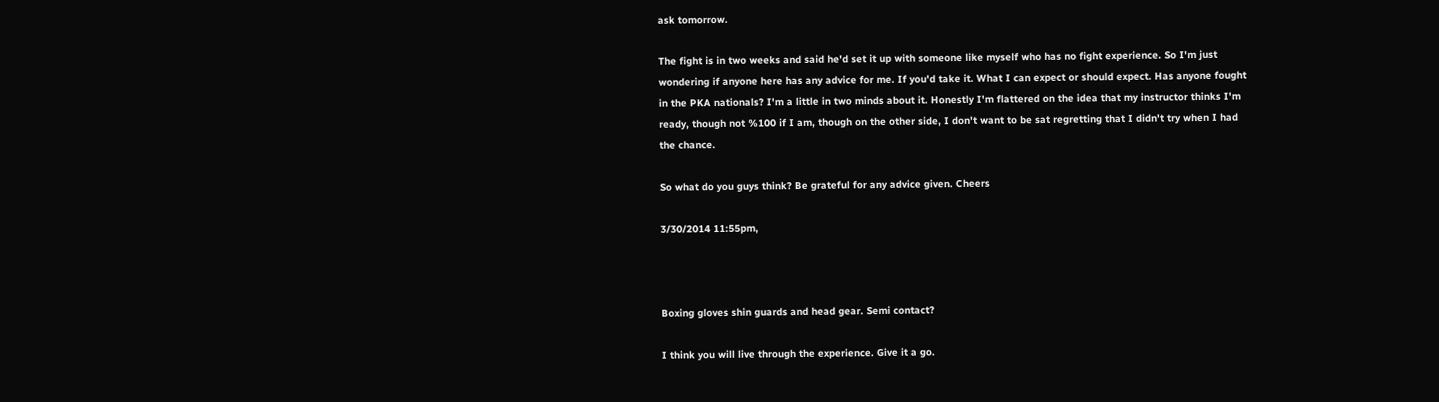ask tomorrow.

The fight is in two weeks and said he'd set it up with someone like myself who has no fight experience. So I'm just wondering if anyone here has any advice for me. If you'd take it. What I can expect or should expect. Has anyone fought in the PKA nationals? I'm a little in two minds about it. Honestly I'm flattered on the idea that my instructor thinks I'm ready, though not %100 if I am, though on the other side, I don't want to be sat regretting that I didn't try when I had the chance.

So what do you guys think? Be grateful for any advice given. Cheers

3/30/2014 11:55pm,



Boxing gloves shin guards and head gear. Semi contact?

I think you will live through the experience. Give it a go.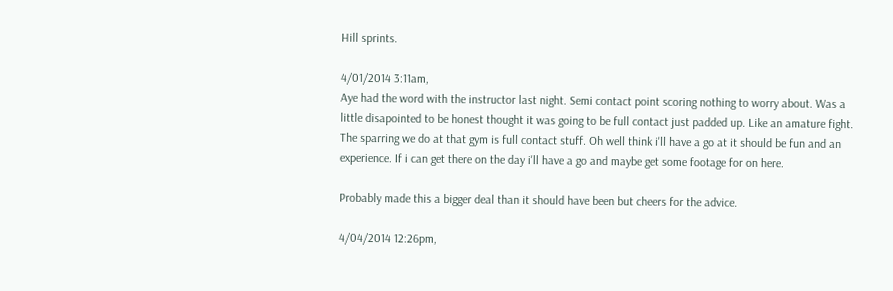Hill sprints.

4/01/2014 3:11am,
Aye had the word with the instructor last night. Semi contact point scoring nothing to worry about. Was a little disapointed to be honest thought it was going to be full contact just padded up. Like an amature fight. The sparring we do at that gym is full contact stuff. Oh well think i'll have a go at it should be fun and an experience. If i can get there on the day i'll have a go and maybe get some footage for on here.

Probably made this a bigger deal than it should have been but cheers for the advice.

4/04/2014 12:26pm,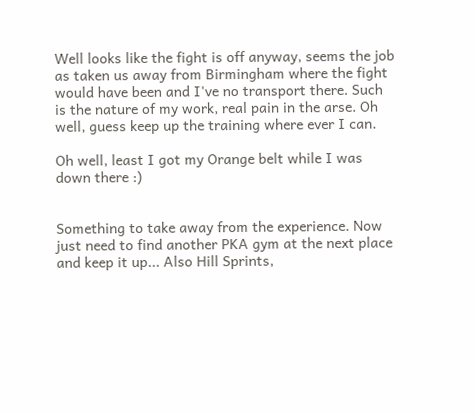Well looks like the fight is off anyway, seems the job as taken us away from Birmingham where the fight would have been and I've no transport there. Such is the nature of my work, real pain in the arse. Oh well, guess keep up the training where ever I can.

Oh well, least I got my Orange belt while I was down there :)


Something to take away from the experience. Now just need to find another PKA gym at the next place and keep it up... Also Hill Sprints,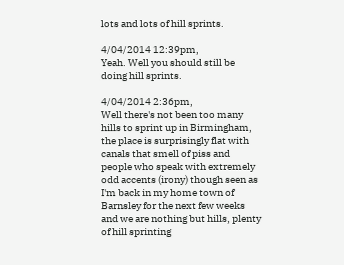lots and lots of hill sprints.

4/04/2014 12:39pm,
Yeah. Well you should still be doing hill sprints.

4/04/2014 2:36pm,
Well there's not been too many hills to sprint up in Birmingham, the place is surprisingly flat with canals that smell of piss and people who speak with extremely odd accents (irony) though seen as I'm back in my home town of Barnsley for the next few weeks and we are nothing but hills, plenty of hill sprinting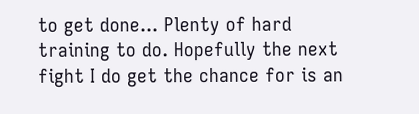to get done... Plenty of hard training to do. Hopefully the next fight I do get the chance for is an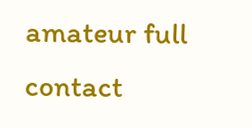amateur full contact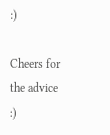:)

Cheers for the advice :)